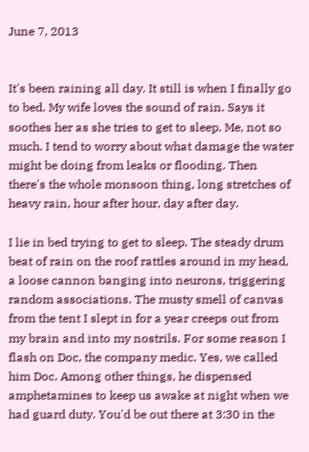June 7, 2013


It's been raining all day. It still is when I finally go to bed. My wife loves the sound of rain. Says it soothes her as she tries to get to sleep. Me, not so much. I tend to worry about what damage the water might be doing from leaks or flooding. Then there's the whole monsoon thing, long stretches of heavy rain, hour after hour, day after day.

I lie in bed trying to get to sleep. The steady drum beat of rain on the roof rattles around in my head, a loose cannon banging into neurons, triggering random associations. The musty smell of canvas from the tent I slept in for a year creeps out from my brain and into my nostrils. For some reason I flash on Doc, the company medic. Yes, we called him Doc. Among other things, he dispensed amphetamines to keep us awake at night when we had guard duty. You'd be out there at 3:30 in the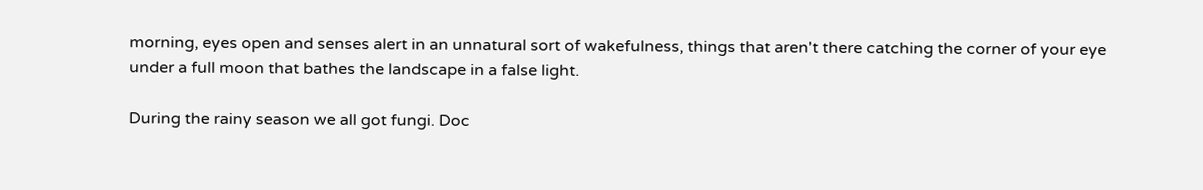morning, eyes open and senses alert in an unnatural sort of wakefulness, things that aren't there catching the corner of your eye under a full moon that bathes the landscape in a false light.

During the rainy season we all got fungi. Doc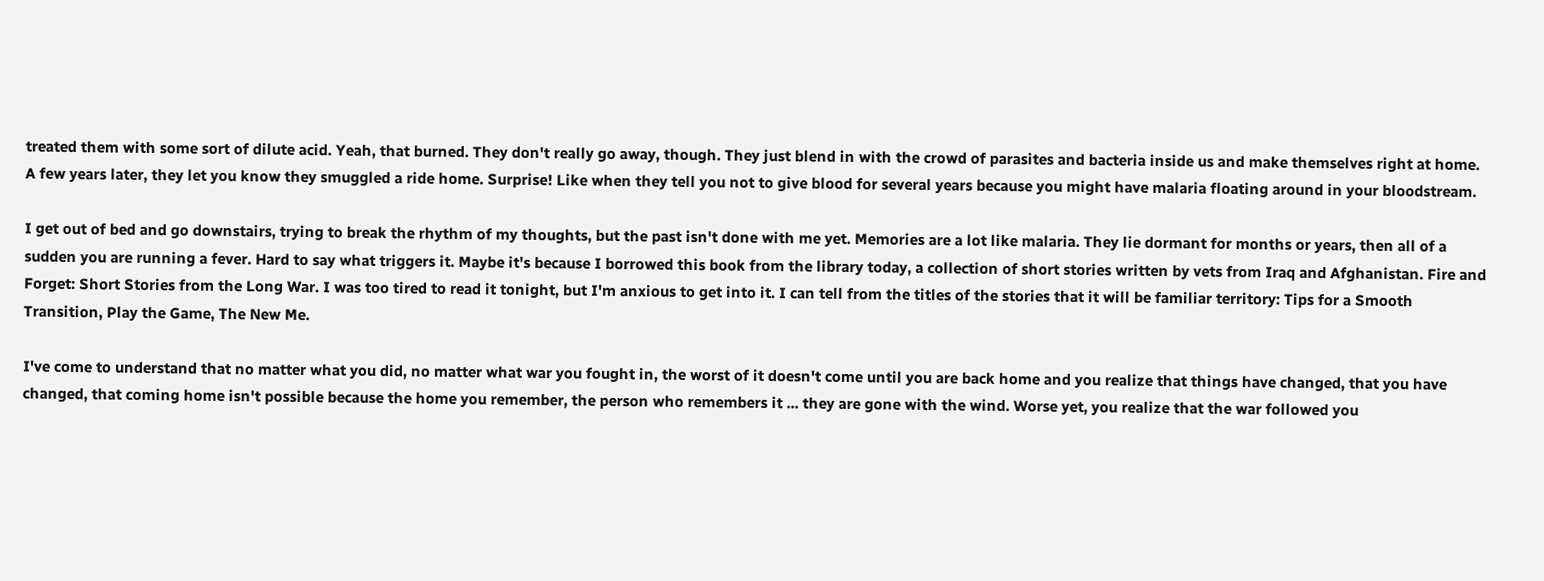treated them with some sort of dilute acid. Yeah, that burned. They don't really go away, though. They just blend in with the crowd of parasites and bacteria inside us and make themselves right at home. A few years later, they let you know they smuggled a ride home. Surprise! Like when they tell you not to give blood for several years because you might have malaria floating around in your bloodstream.

I get out of bed and go downstairs, trying to break the rhythm of my thoughts, but the past isn't done with me yet. Memories are a lot like malaria. They lie dormant for months or years, then all of a sudden you are running a fever. Hard to say what triggers it. Maybe it's because I borrowed this book from the library today, a collection of short stories written by vets from Iraq and Afghanistan. Fire and Forget: Short Stories from the Long War. I was too tired to read it tonight, but I'm anxious to get into it. I can tell from the titles of the stories that it will be familiar territory: Tips for a Smooth Transition, Play the Game, The New Me.

I've come to understand that no matter what you did, no matter what war you fought in, the worst of it doesn't come until you are back home and you realize that things have changed, that you have changed, that coming home isn't possible because the home you remember, the person who remembers it ... they are gone with the wind. Worse yet, you realize that the war followed you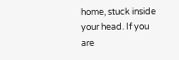home, stuck inside your head. If you are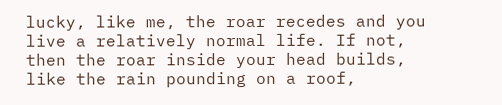lucky, like me, the roar recedes and you live a relatively normal life. If not, then the roar inside your head builds, like the rain pounding on a roof,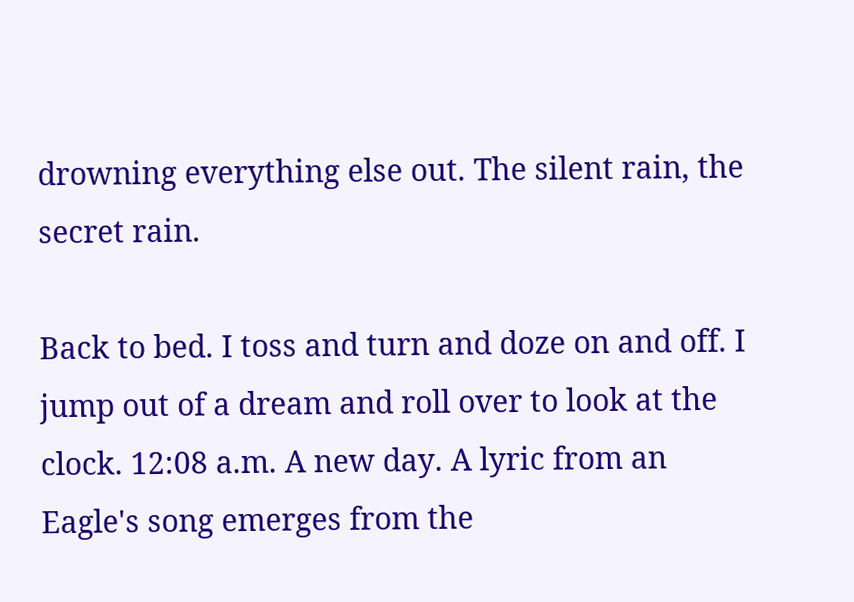drowning everything else out. The silent rain, the secret rain.

Back to bed. I toss and turn and doze on and off. I jump out of a dream and roll over to look at the clock. 12:08 a.m. A new day. A lyric from an Eagle's song emerges from the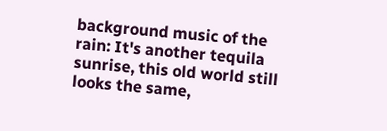background music of the rain: It's another tequila sunrise, this old world still looks the same,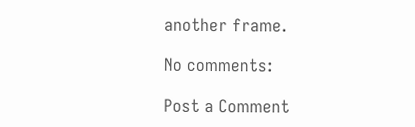another frame.

No comments:

Post a Comment